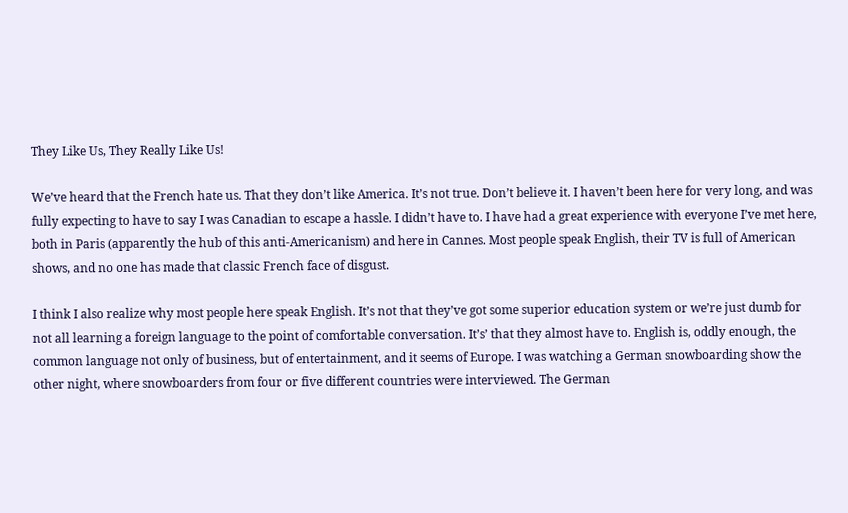They Like Us, They Really Like Us!

We’ve heard that the French hate us. That they don’t like America. It’s not true. Don’t believe it. I haven’t been here for very long, and was fully expecting to have to say I was Canadian to escape a hassle. I didn’t have to. I have had a great experience with everyone I’ve met here, both in Paris (apparently the hub of this anti-Americanism) and here in Cannes. Most people speak English, their TV is full of American shows, and no one has made that classic French face of disgust.

I think I also realize why most people here speak English. It’s not that they’ve got some superior education system or we’re just dumb for not all learning a foreign language to the point of comfortable conversation. It’s’ that they almost have to. English is, oddly enough, the common language not only of business, but of entertainment, and it seems of Europe. I was watching a German snowboarding show the other night, where snowboarders from four or five different countries were interviewed. The German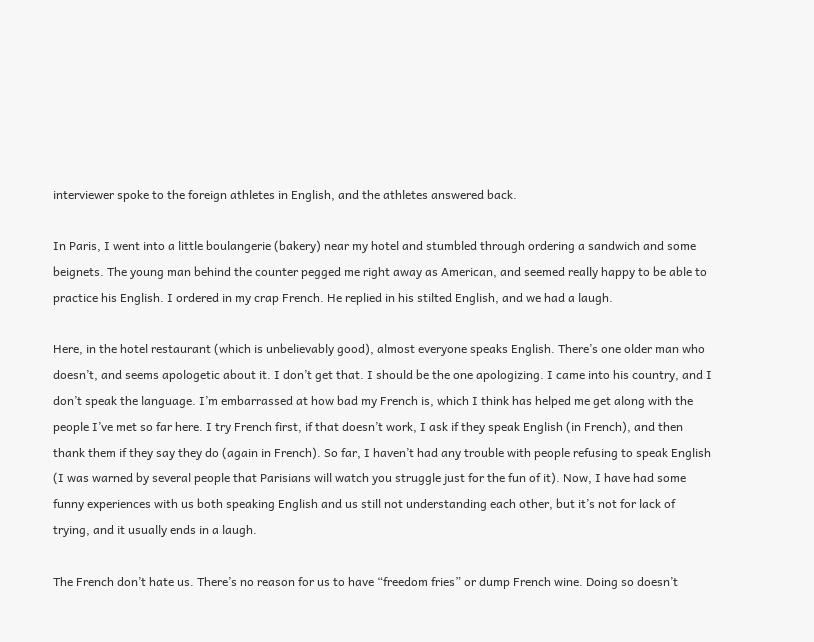interviewer spoke to the foreign athletes in English, and the athletes answered back.

In Paris, I went into a little boulangerie (bakery) near my hotel and stumbled through ordering a sandwich and some beignets. The young man behind the counter pegged me right away as American, and seemed really happy to be able to practice his English. I ordered in my crap French. He replied in his stilted English, and we had a laugh.

Here, in the hotel restaurant (which is unbelievably good), almost everyone speaks English. There’s one older man who doesn’t, and seems apologetic about it. I don’t get that. I should be the one apologizing. I came into his country, and I don’t speak the language. I’m embarrassed at how bad my French is, which I think has helped me get along with the people I’ve met so far here. I try French first, if that doesn’t work, I ask if they speak English (in French), and then thank them if they say they do (again in French). So far, I haven’t had any trouble with people refusing to speak English (I was warned by several people that Parisians will watch you struggle just for the fun of it). Now, I have had some funny experiences with us both speaking English and us still not understanding each other, but it’s not for lack of trying, and it usually ends in a laugh.

The French don’t hate us. There’s no reason for us to have “freedom fries” or dump French wine. Doing so doesn’t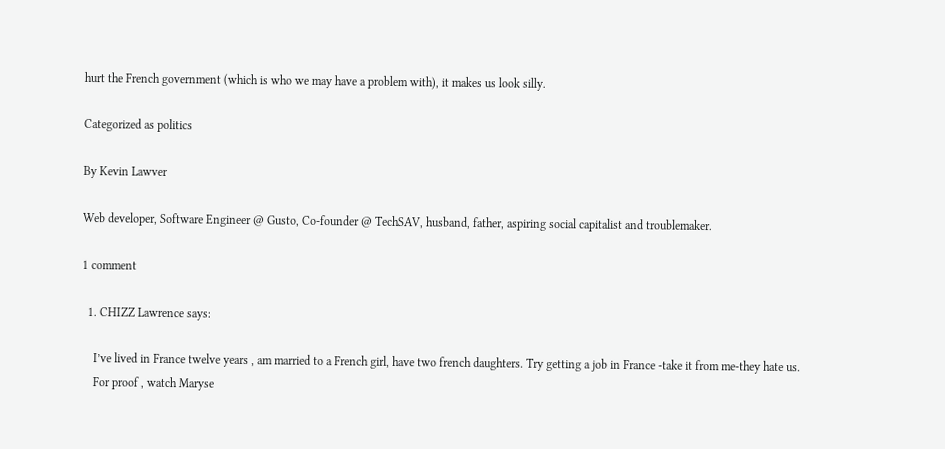hurt the French government (which is who we may have a problem with), it makes us look silly.

Categorized as politics

By Kevin Lawver

Web developer, Software Engineer @ Gusto, Co-founder @ TechSAV, husband, father, aspiring social capitalist and troublemaker.

1 comment

  1. CHIZZ Lawrence says:

    I’ve lived in France twelve years , am married to a French girl, have two french daughters. Try getting a job in France -take it from me-they hate us.
    For proof , watch Maryse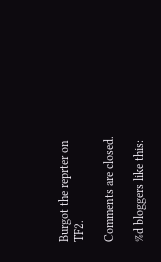Burgot the reprter on TF2.

Comments are closed.

%d bloggers like this: